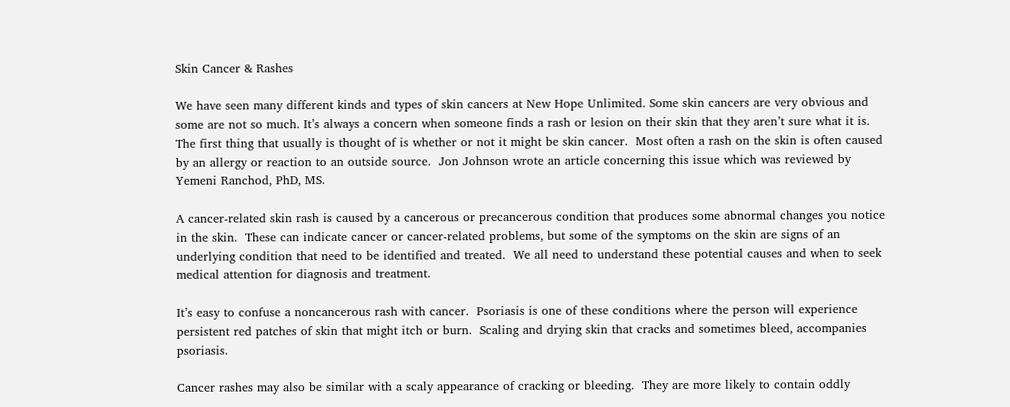Skin Cancer & Rashes

We have seen many different kinds and types of skin cancers at New Hope Unlimited. Some skin cancers are very obvious and some are not so much. It’s always a concern when someone finds a rash or lesion on their skin that they aren’t sure what it is.  The first thing that usually is thought of is whether or not it might be skin cancer.  Most often a rash on the skin is often caused by an allergy or reaction to an outside source.  Jon Johnson wrote an article concerning this issue which was reviewed by Yemeni Ranchod, PhD, MS.

A cancer-related skin rash is caused by a cancerous or precancerous condition that produces some abnormal changes you notice in the skin.  These can indicate cancer or cancer-related problems, but some of the symptoms on the skin are signs of an underlying condition that need to be identified and treated.  We all need to understand these potential causes and when to seek medical attention for diagnosis and treatment.

It’s easy to confuse a noncancerous rash with cancer.  Psoriasis is one of these conditions where the person will experience persistent red patches of skin that might itch or burn.  Scaling and drying skin that cracks and sometimes bleed, accompanies psoriasis.

Cancer rashes may also be similar with a scaly appearance of cracking or bleeding.  They are more likely to contain oddly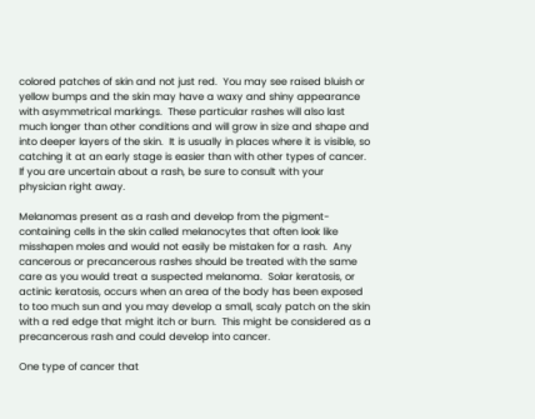colored patches of skin and not just red.  You may see raised bluish or yellow bumps and the skin may have a waxy and shiny appearance with asymmetrical markings.  These particular rashes will also last much longer than other conditions and will grow in size and shape and into deeper layers of the skin.  It is usually in places where it is visible, so catching it at an early stage is easier than with other types of cancer.  If you are uncertain about a rash, be sure to consult with your physician right away.

Melanomas present as a rash and develop from the pigment-containing cells in the skin called melanocytes that often look like misshapen moles and would not easily be mistaken for a rash.  Any cancerous or precancerous rashes should be treated with the same care as you would treat a suspected melanoma.  Solar keratosis, or actinic keratosis, occurs when an area of the body has been exposed to too much sun and you may develop a small, scaly patch on the skin with a red edge that might itch or burn.  This might be considered as a precancerous rash and could develop into cancer.

One type of cancer that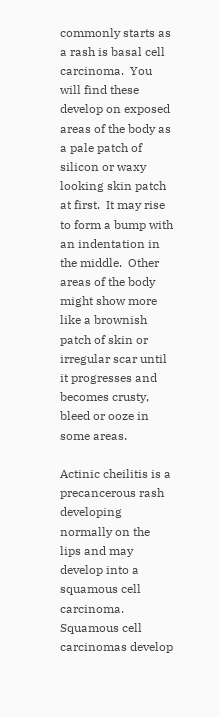commonly starts as a rash is basal cell carcinoma.  You will find these develop on exposed areas of the body as a pale patch of silicon or waxy looking skin patch at first.  It may rise to form a bump with an indentation in the middle.  Other areas of the body might show more like a brownish patch of skin or irregular scar until it progresses and becomes crusty, bleed or ooze in some areas.

Actinic cheilitis is a precancerous rash developing normally on the lips and may develop into a squamous cell carcinoma.  Squamous cell carcinomas develop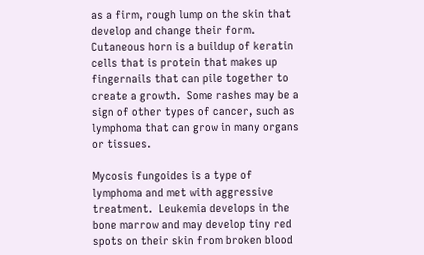as a firm, rough lump on the skin that develop and change their form.  Cutaneous horn is a buildup of keratin cells that is protein that makes up fingernails that can pile together to create a growth.  Some rashes may be a sign of other types of cancer, such as lymphoma that can grow in many organs or tissues.

Mycosis fungoides is a type of lymphoma and met with aggressive treatment.  Leukemia develops in the bone marrow and may develop tiny red spots on their skin from broken blood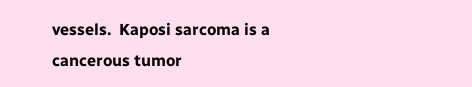vessels.  Kaposi sarcoma is a cancerous tumor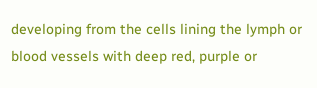developing from the cells lining the lymph or blood vessels with deep red, purple or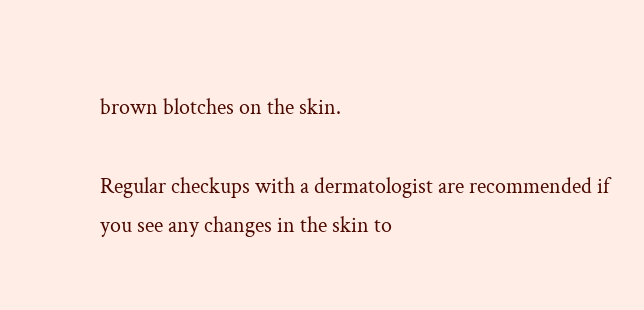brown blotches on the skin.

Regular checkups with a dermatologist are recommended if you see any changes in the skin to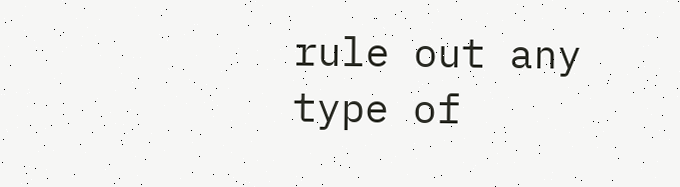rule out any type of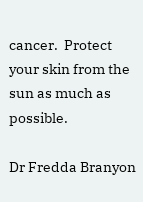cancer.  Protect your skin from the sun as much as possible.

Dr Fredda Branyon